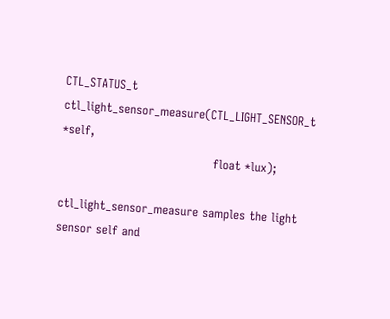CTL_STATUS_t ctl_light_sensor_measure(CTL_LIGHT_SENSOR_t *self,
                                      float *lux);

ctl_light_sensor_measure samples the light sensor self and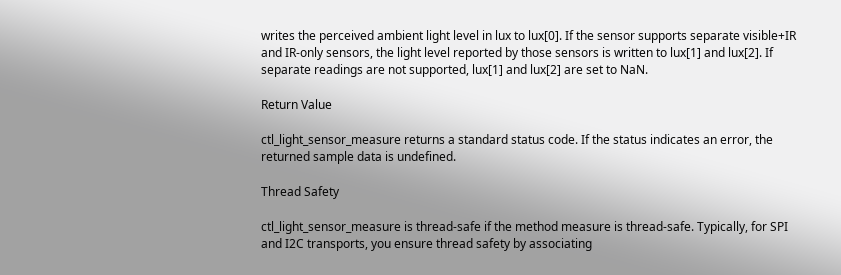writes the perceived ambient light level in lux to lux[0]. If the sensor supports separate visible+IR and IR-only sensors, the light level reported by those sensors is written to lux[1] and lux[2]. If separate readings are not supported, lux[1] and lux[2] are set to NaN.

Return Value

ctl_light_sensor_measure returns a standard status code. If the status indicates an error, the returned sample data is undefined.

Thread Safety

ctl_light_sensor_measure is thread-safe if the method measure is thread-safe. Typically, for SPI and I2C transports, you ensure thread safety by associating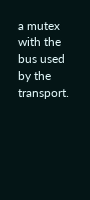a mutex with the bus used by the transport.